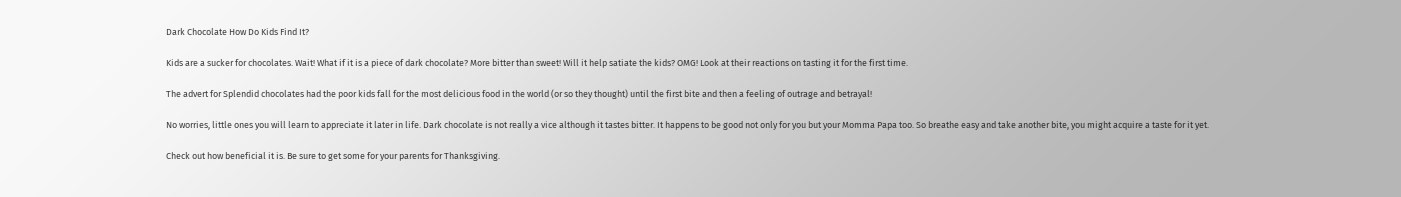Dark Chocolate How Do Kids Find It?

Kids are a sucker for chocolates. Wait! What if it is a piece of dark chocolate? More bitter than sweet! Will it help satiate the kids? OMG! Look at their reactions on tasting it for the first time.

The advert for Splendid chocolates had the poor kids fall for the most delicious food in the world (or so they thought) until the first bite and then a feeling of outrage and betrayal!

No worries, little ones you will learn to appreciate it later in life. Dark chocolate is not really a vice although it tastes bitter. It happens to be good not only for you but your Momma Papa too. So breathe easy and take another bite, you might acquire a taste for it yet.

Check out how beneficial it is. Be sure to get some for your parents for Thanksgiving.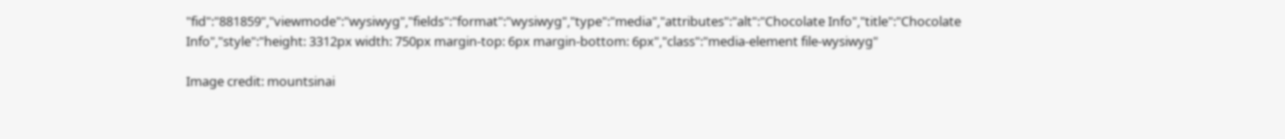"fid":"881859","viewmode":"wysiwyg","fields":"format":"wysiwyg","type":"media","attributes":"alt":"Chocolate Info","title":"Chocolate Info","style":"height: 3312px width: 750px margin-top: 6px margin-bottom: 6px","class":"media-element file-wysiwyg"

Image credit: mountsinai